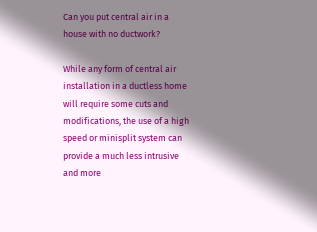Can you put central air in a house with no ductwork?

While any form of central air installation in a ductless home will require some cuts and modifications, the use of a high speed or minisplit system can provide a much less intrusive and more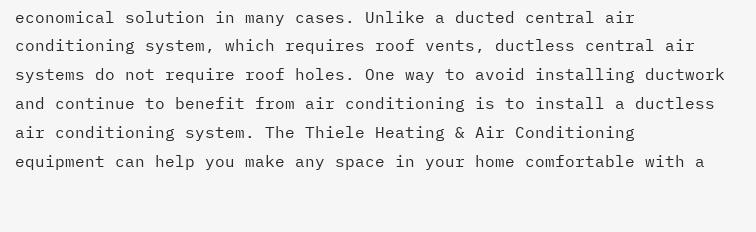economical solution in many cases. Unlike a ducted central air conditioning system, which requires roof vents, ductless central air systems do not require roof holes. One way to avoid installing ductwork and continue to benefit from air conditioning is to install a ductless air conditioning system. The Thiele Heating & Air Conditioning equipment can help you make any space in your home comfortable with a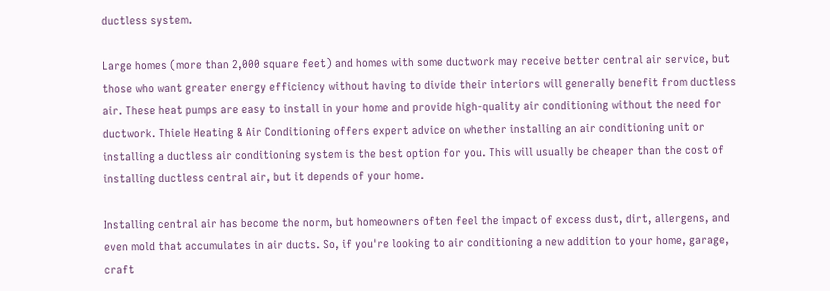ductless system.

Large homes (more than 2,000 square feet) and homes with some ductwork may receive better central air service, but those who want greater energy efficiency without having to divide their interiors will generally benefit from ductless air. These heat pumps are easy to install in your home and provide high-quality air conditioning without the need for ductwork. Thiele Heating & Air Conditioning offers expert advice on whether installing an air conditioning unit or installing a ductless air conditioning system is the best option for you. This will usually be cheaper than the cost of installing ductless central air, but it depends of your home.

Installing central air has become the norm, but homeowners often feel the impact of excess dust, dirt, allergens, and even mold that accumulates in air ducts. So, if you're looking to air conditioning a new addition to your home, garage, craft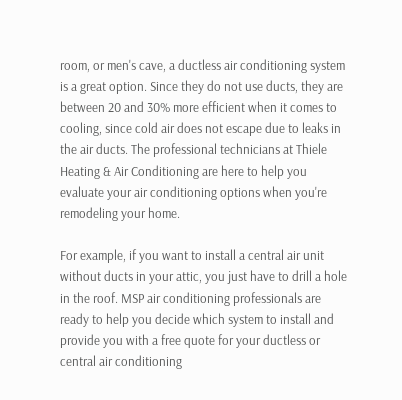room, or men's cave, a ductless air conditioning system is a great option. Since they do not use ducts, they are between 20 and 30% more efficient when it comes to cooling, since cold air does not escape due to leaks in the air ducts. The professional technicians at Thiele Heating & Air Conditioning are here to help you evaluate your air conditioning options when you're remodeling your home.

For example, if you want to install a central air unit without ducts in your attic, you just have to drill a hole in the roof. MSP air conditioning professionals are ready to help you decide which system to install and provide you with a free quote for your ductless or central air conditioning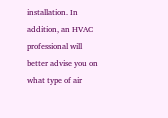installation. In addition, an HVAC professional will better advise you on what type of air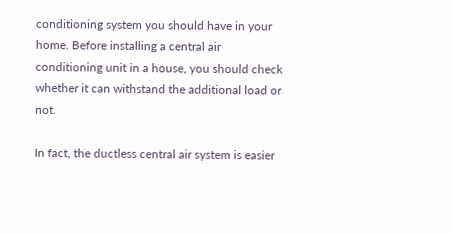conditioning system you should have in your home. Before installing a central air conditioning unit in a house, you should check whether it can withstand the additional load or not.

In fact, the ductless central air system is easier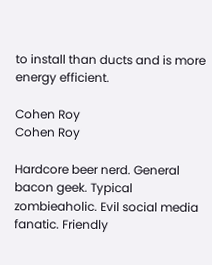to install than ducts and is more energy efficient.

Cohen Roy
Cohen Roy

Hardcore beer nerd. General bacon geek. Typical zombieaholic. Evil social media fanatic. Friendly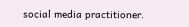social media practitioner.